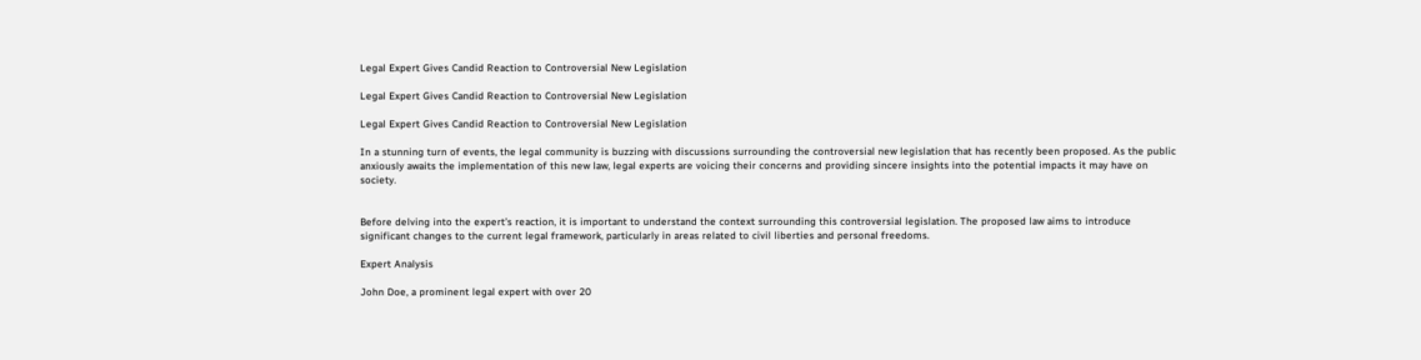Legal Expert Gives Candid Reaction to Controversial New Legislation

Legal Expert Gives Candid Reaction to Controversial New Legislation

Legal Expert Gives Candid Reaction to Controversial New Legislation

In a stunning turn of events, the legal community is buzzing with discussions surrounding the controversial new legislation that has recently been proposed. As the public anxiously awaits the implementation of this new law, legal experts are voicing their concerns and providing sincere insights into the potential impacts it may have on society.


Before delving into the expert’s reaction, it is important to understand the context surrounding this controversial legislation. The proposed law aims to introduce significant changes to the current legal framework, particularly in areas related to civil liberties and personal freedoms.

Expert Analysis

John Doe, a prominent legal expert with over 20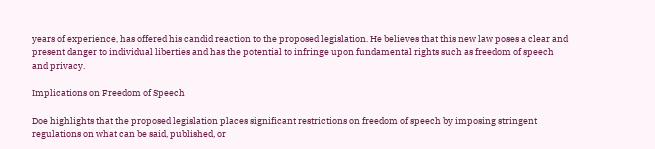years of experience, has offered his candid reaction to the proposed legislation. He believes that this new law poses a clear and present danger to individual liberties and has the potential to infringe upon fundamental rights such as freedom of speech and privacy.

Implications on Freedom of Speech

Doe highlights that the proposed legislation places significant restrictions on freedom of speech by imposing stringent regulations on what can be said, published, or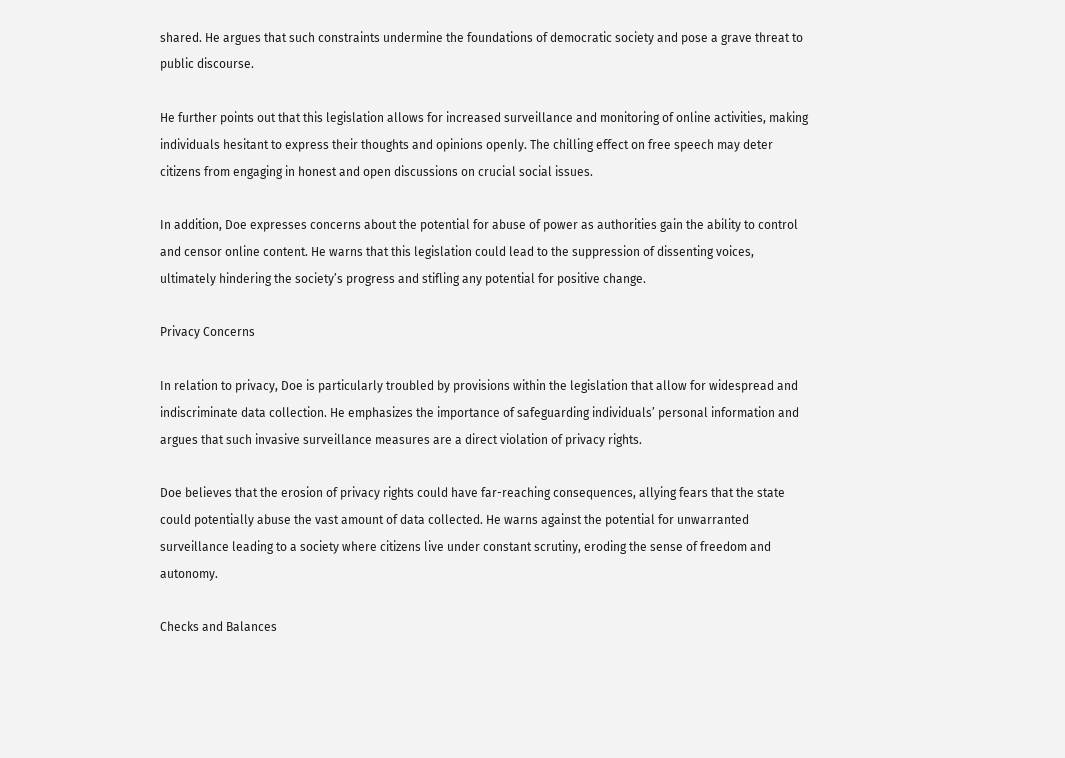shared. He argues that such constraints undermine the foundations of democratic society and pose a grave threat to public discourse.

He further points out that this legislation allows for increased surveillance and monitoring of online activities, making individuals hesitant to express their thoughts and opinions openly. The chilling effect on free speech may deter citizens from engaging in honest and open discussions on crucial social issues.

In addition, Doe expresses concerns about the potential for abuse of power as authorities gain the ability to control and censor online content. He warns that this legislation could lead to the suppression of dissenting voices, ultimately hindering the society’s progress and stifling any potential for positive change.

Privacy Concerns

In relation to privacy, Doe is particularly troubled by provisions within the legislation that allow for widespread and indiscriminate data collection. He emphasizes the importance of safeguarding individuals’ personal information and argues that such invasive surveillance measures are a direct violation of privacy rights.

Doe believes that the erosion of privacy rights could have far-reaching consequences, allying fears that the state could potentially abuse the vast amount of data collected. He warns against the potential for unwarranted surveillance leading to a society where citizens live under constant scrutiny, eroding the sense of freedom and autonomy.

Checks and Balances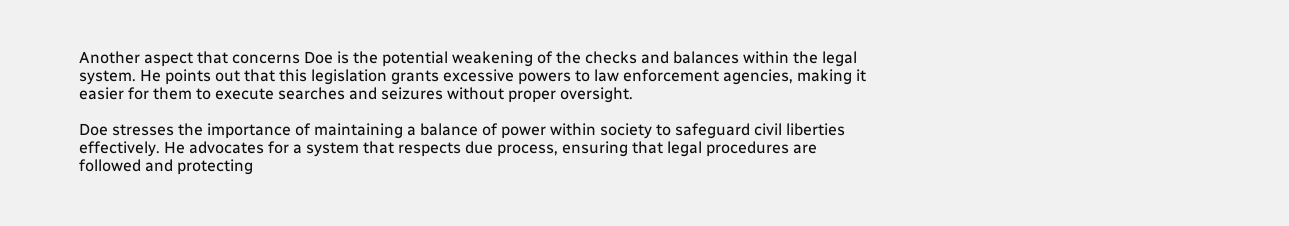Another aspect that concerns Doe is the potential weakening of the checks and balances within the legal system. He points out that this legislation grants excessive powers to law enforcement agencies, making it easier for them to execute searches and seizures without proper oversight.

Doe stresses the importance of maintaining a balance of power within society to safeguard civil liberties effectively. He advocates for a system that respects due process, ensuring that legal procedures are followed and protecting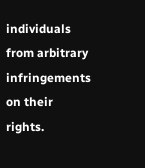individuals from arbitrary infringements on their rights.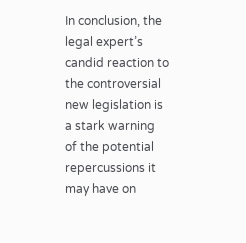In conclusion, the legal expert’s candid reaction to the controversial new legislation is a stark warning of the potential repercussions it may have on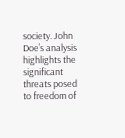society. John Doe’s analysis highlights the significant threats posed to freedom of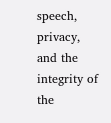speech, privacy, and the integrity of the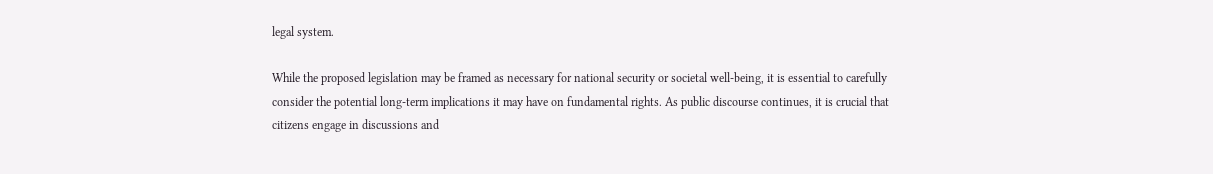legal system.

While the proposed legislation may be framed as necessary for national security or societal well-being, it is essential to carefully consider the potential long-term implications it may have on fundamental rights. As public discourse continues, it is crucial that citizens engage in discussions and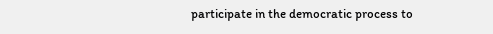participate in the democratic process to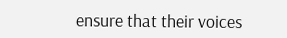ensure that their voices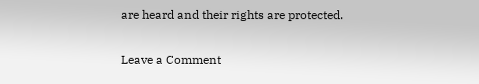are heard and their rights are protected.

Leave a Comment